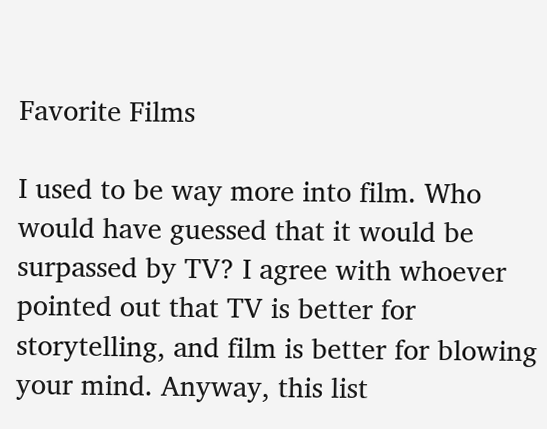Favorite Films

I used to be way more into film. Who would have guessed that it would be surpassed by TV? I agree with whoever pointed out that TV is better for storytelling, and film is better for blowing your mind. Anyway, this list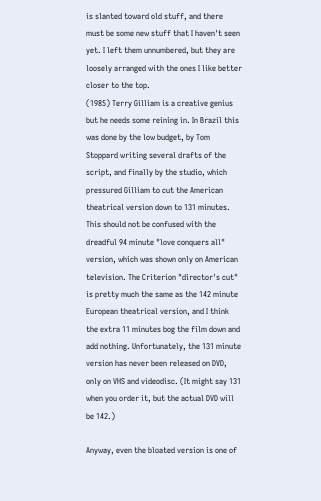is slanted toward old stuff, and there must be some new stuff that I haven't seen yet. I left them unnumbered, but they are loosely arranged with the ones I like better closer to the top.
(1985) Terry Gilliam is a creative genius but he needs some reining in. In Brazil this was done by the low budget, by Tom Stoppard writing several drafts of the script, and finally by the studio, which pressured Gilliam to cut the American theatrical version down to 131 minutes. This should not be confused with the dreadful 94 minute "love conquers all" version, which was shown only on American television. The Criterion "director's cut" is pretty much the same as the 142 minute European theatrical version, and I think the extra 11 minutes bog the film down and add nothing. Unfortunately, the 131 minute version has never been released on DVD, only on VHS and videodisc. (It might say 131 when you order it, but the actual DVD will be 142.)

Anyway, even the bloated version is one of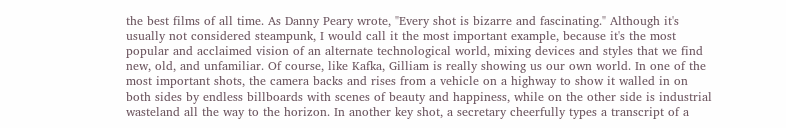the best films of all time. As Danny Peary wrote, "Every shot is bizarre and fascinating." Although it's usually not considered steampunk, I would call it the most important example, because it's the most popular and acclaimed vision of an alternate technological world, mixing devices and styles that we find new, old, and unfamiliar. Of course, like Kafka, Gilliam is really showing us our own world. In one of the most important shots, the camera backs and rises from a vehicle on a highway to show it walled in on both sides by endless billboards with scenes of beauty and happiness, while on the other side is industrial wasteland all the way to the horizon. In another key shot, a secretary cheerfully types a transcript of a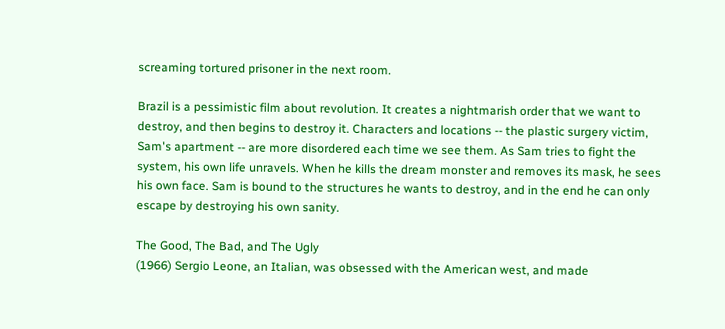screaming tortured prisoner in the next room.

Brazil is a pessimistic film about revolution. It creates a nightmarish order that we want to destroy, and then begins to destroy it. Characters and locations -- the plastic surgery victim, Sam's apartment -- are more disordered each time we see them. As Sam tries to fight the system, his own life unravels. When he kills the dream monster and removes its mask, he sees his own face. Sam is bound to the structures he wants to destroy, and in the end he can only escape by destroying his own sanity.

The Good, The Bad, and The Ugly
(1966) Sergio Leone, an Italian, was obsessed with the American west, and made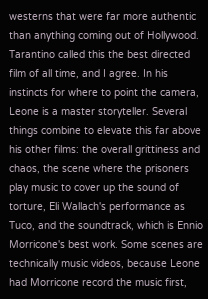westerns that were far more authentic than anything coming out of Hollywood. Tarantino called this the best directed film of all time, and I agree. In his instincts for where to point the camera, Leone is a master storyteller. Several things combine to elevate this far above his other films: the overall grittiness and chaos, the scene where the prisoners play music to cover up the sound of torture, Eli Wallach's performance as Tuco, and the soundtrack, which is Ennio Morricone's best work. Some scenes are technically music videos, because Leone had Morricone record the music first,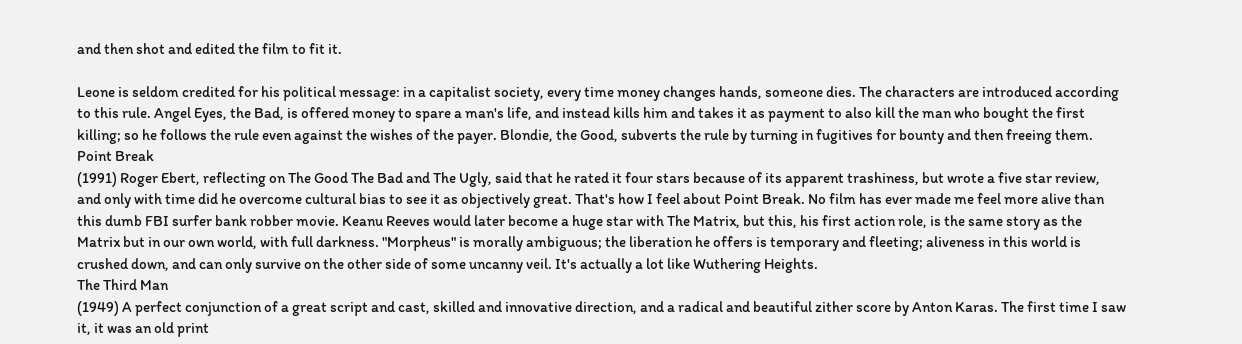and then shot and edited the film to fit it.

Leone is seldom credited for his political message: in a capitalist society, every time money changes hands, someone dies. The characters are introduced according to this rule. Angel Eyes, the Bad, is offered money to spare a man's life, and instead kills him and takes it as payment to also kill the man who bought the first killing; so he follows the rule even against the wishes of the payer. Blondie, the Good, subverts the rule by turning in fugitives for bounty and then freeing them.
Point Break
(1991) Roger Ebert, reflecting on The Good The Bad and The Ugly, said that he rated it four stars because of its apparent trashiness, but wrote a five star review, and only with time did he overcome cultural bias to see it as objectively great. That's how I feel about Point Break. No film has ever made me feel more alive than this dumb FBI surfer bank robber movie. Keanu Reeves would later become a huge star with The Matrix, but this, his first action role, is the same story as the Matrix but in our own world, with full darkness. "Morpheus" is morally ambiguous; the liberation he offers is temporary and fleeting; aliveness in this world is crushed down, and can only survive on the other side of some uncanny veil. It's actually a lot like Wuthering Heights.
The Third Man
(1949) A perfect conjunction of a great script and cast, skilled and innovative direction, and a radical and beautiful zither score by Anton Karas. The first time I saw it, it was an old print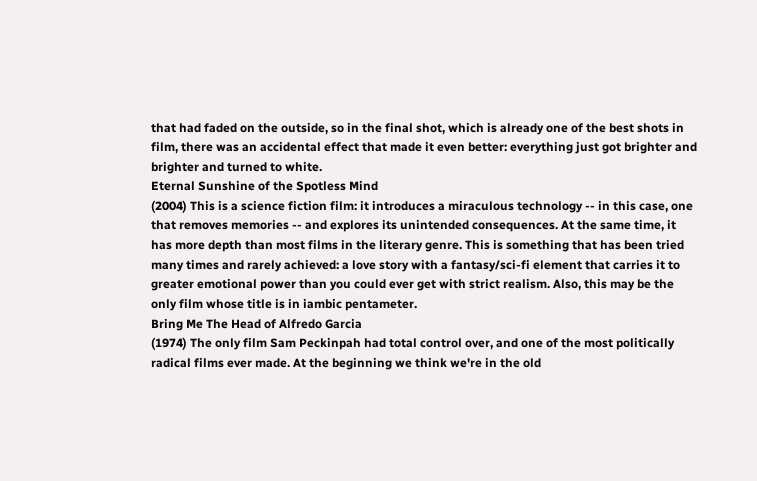that had faded on the outside, so in the final shot, which is already one of the best shots in film, there was an accidental effect that made it even better: everything just got brighter and brighter and turned to white.
Eternal Sunshine of the Spotless Mind
(2004) This is a science fiction film: it introduces a miraculous technology -- in this case, one that removes memories -- and explores its unintended consequences. At the same time, it has more depth than most films in the literary genre. This is something that has been tried many times and rarely achieved: a love story with a fantasy/sci-fi element that carries it to greater emotional power than you could ever get with strict realism. Also, this may be the only film whose title is in iambic pentameter.
Bring Me The Head of Alfredo Garcia
(1974) The only film Sam Peckinpah had total control over, and one of the most politically radical films ever made. At the beginning we think we're in the old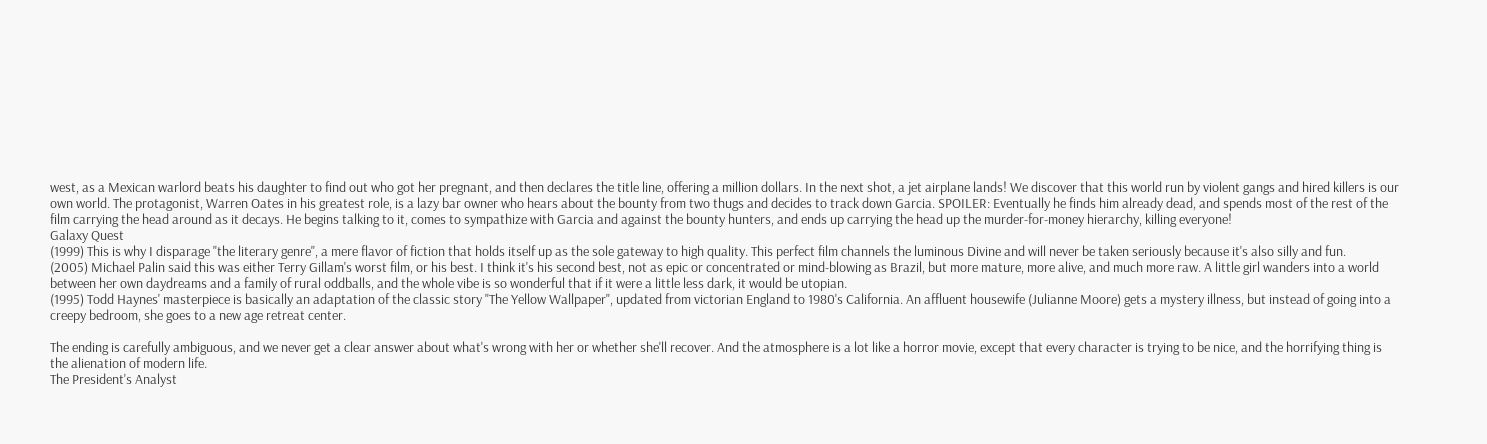west, as a Mexican warlord beats his daughter to find out who got her pregnant, and then declares the title line, offering a million dollars. In the next shot, a jet airplane lands! We discover that this world run by violent gangs and hired killers is our own world. The protagonist, Warren Oates in his greatest role, is a lazy bar owner who hears about the bounty from two thugs and decides to track down Garcia. SPOILER: Eventually he finds him already dead, and spends most of the rest of the film carrying the head around as it decays. He begins talking to it, comes to sympathize with Garcia and against the bounty hunters, and ends up carrying the head up the murder-for-money hierarchy, killing everyone!
Galaxy Quest
(1999) This is why I disparage "the literary genre", a mere flavor of fiction that holds itself up as the sole gateway to high quality. This perfect film channels the luminous Divine and will never be taken seriously because it's also silly and fun.
(2005) Michael Palin said this was either Terry Gillam's worst film, or his best. I think it's his second best, not as epic or concentrated or mind-blowing as Brazil, but more mature, more alive, and much more raw. A little girl wanders into a world between her own daydreams and a family of rural oddballs, and the whole vibe is so wonderful that if it were a little less dark, it would be utopian.
(1995) Todd Haynes' masterpiece is basically an adaptation of the classic story "The Yellow Wallpaper", updated from victorian England to 1980's California. An affluent housewife (Julianne Moore) gets a mystery illness, but instead of going into a creepy bedroom, she goes to a new age retreat center.

The ending is carefully ambiguous, and we never get a clear answer about what's wrong with her or whether she'll recover. And the atmosphere is a lot like a horror movie, except that every character is trying to be nice, and the horrifying thing is the alienation of modern life.
The President's Analyst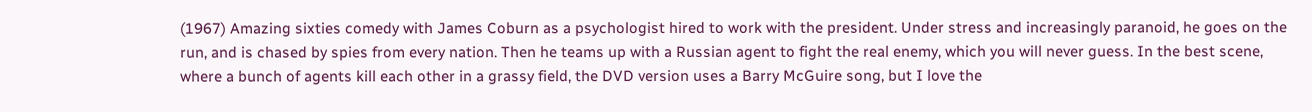(1967) Amazing sixties comedy with James Coburn as a psychologist hired to work with the president. Under stress and increasingly paranoid, he goes on the run, and is chased by spies from every nation. Then he teams up with a Russian agent to fight the real enemy, which you will never guess. In the best scene, where a bunch of agents kill each other in a grassy field, the DVD version uses a Barry McGuire song, but I love the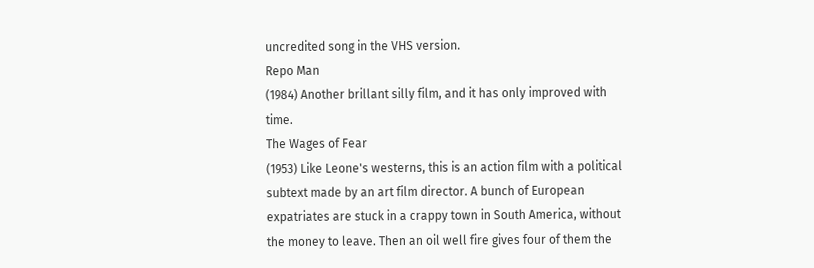uncredited song in the VHS version.
Repo Man
(1984) Another brillant silly film, and it has only improved with time.
The Wages of Fear
(1953) Like Leone's westerns, this is an action film with a political subtext made by an art film director. A bunch of European expatriates are stuck in a crappy town in South America, without the money to leave. Then an oil well fire gives four of them the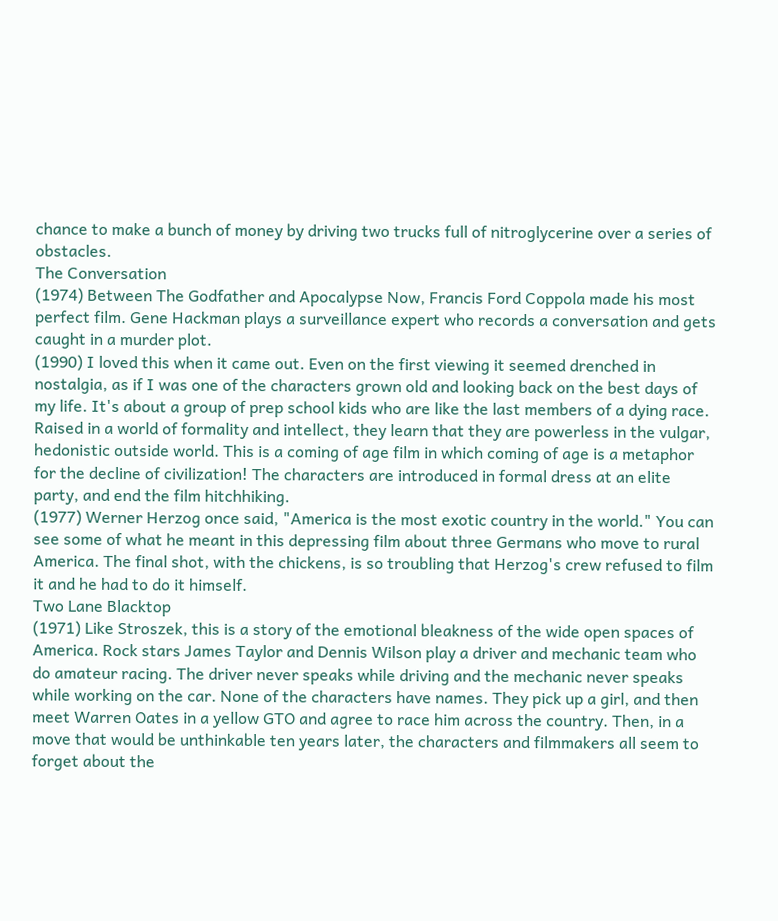chance to make a bunch of money by driving two trucks full of nitroglycerine over a series of obstacles.
The Conversation
(1974) Between The Godfather and Apocalypse Now, Francis Ford Coppola made his most perfect film. Gene Hackman plays a surveillance expert who records a conversation and gets caught in a murder plot.
(1990) I loved this when it came out. Even on the first viewing it seemed drenched in nostalgia, as if I was one of the characters grown old and looking back on the best days of my life. It's about a group of prep school kids who are like the last members of a dying race. Raised in a world of formality and intellect, they learn that they are powerless in the vulgar, hedonistic outside world. This is a coming of age film in which coming of age is a metaphor for the decline of civilization! The characters are introduced in formal dress at an elite party, and end the film hitchhiking.
(1977) Werner Herzog once said, "America is the most exotic country in the world." You can see some of what he meant in this depressing film about three Germans who move to rural America. The final shot, with the chickens, is so troubling that Herzog's crew refused to film it and he had to do it himself.
Two Lane Blacktop
(1971) Like Stroszek, this is a story of the emotional bleakness of the wide open spaces of America. Rock stars James Taylor and Dennis Wilson play a driver and mechanic team who do amateur racing. The driver never speaks while driving and the mechanic never speaks while working on the car. None of the characters have names. They pick up a girl, and then meet Warren Oates in a yellow GTO and agree to race him across the country. Then, in a move that would be unthinkable ten years later, the characters and filmmakers all seem to forget about the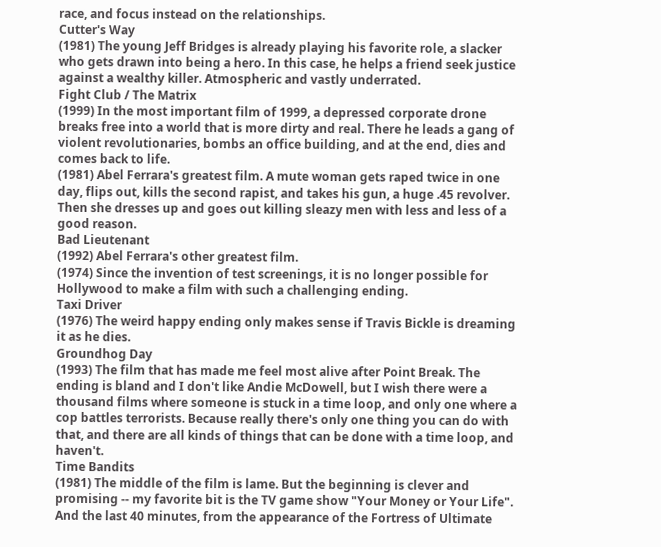race, and focus instead on the relationships.
Cutter's Way
(1981) The young Jeff Bridges is already playing his favorite role, a slacker who gets drawn into being a hero. In this case, he helps a friend seek justice against a wealthy killer. Atmospheric and vastly underrated.
Fight Club / The Matrix
(1999) In the most important film of 1999, a depressed corporate drone breaks free into a world that is more dirty and real. There he leads a gang of violent revolutionaries, bombs an office building, and at the end, dies and comes back to life.
(1981) Abel Ferrara's greatest film. A mute woman gets raped twice in one day, flips out, kills the second rapist, and takes his gun, a huge .45 revolver. Then she dresses up and goes out killing sleazy men with less and less of a good reason.
Bad Lieutenant
(1992) Abel Ferrara's other greatest film.
(1974) Since the invention of test screenings, it is no longer possible for Hollywood to make a film with such a challenging ending.
Taxi Driver
(1976) The weird happy ending only makes sense if Travis Bickle is dreaming it as he dies.
Groundhog Day
(1993) The film that has made me feel most alive after Point Break. The ending is bland and I don't like Andie McDowell, but I wish there were a thousand films where someone is stuck in a time loop, and only one where a cop battles terrorists. Because really there's only one thing you can do with that, and there are all kinds of things that can be done with a time loop, and haven't.
Time Bandits
(1981) The middle of the film is lame. But the beginning is clever and promising -- my favorite bit is the TV game show "Your Money or Your Life". And the last 40 minutes, from the appearance of the Fortress of Ultimate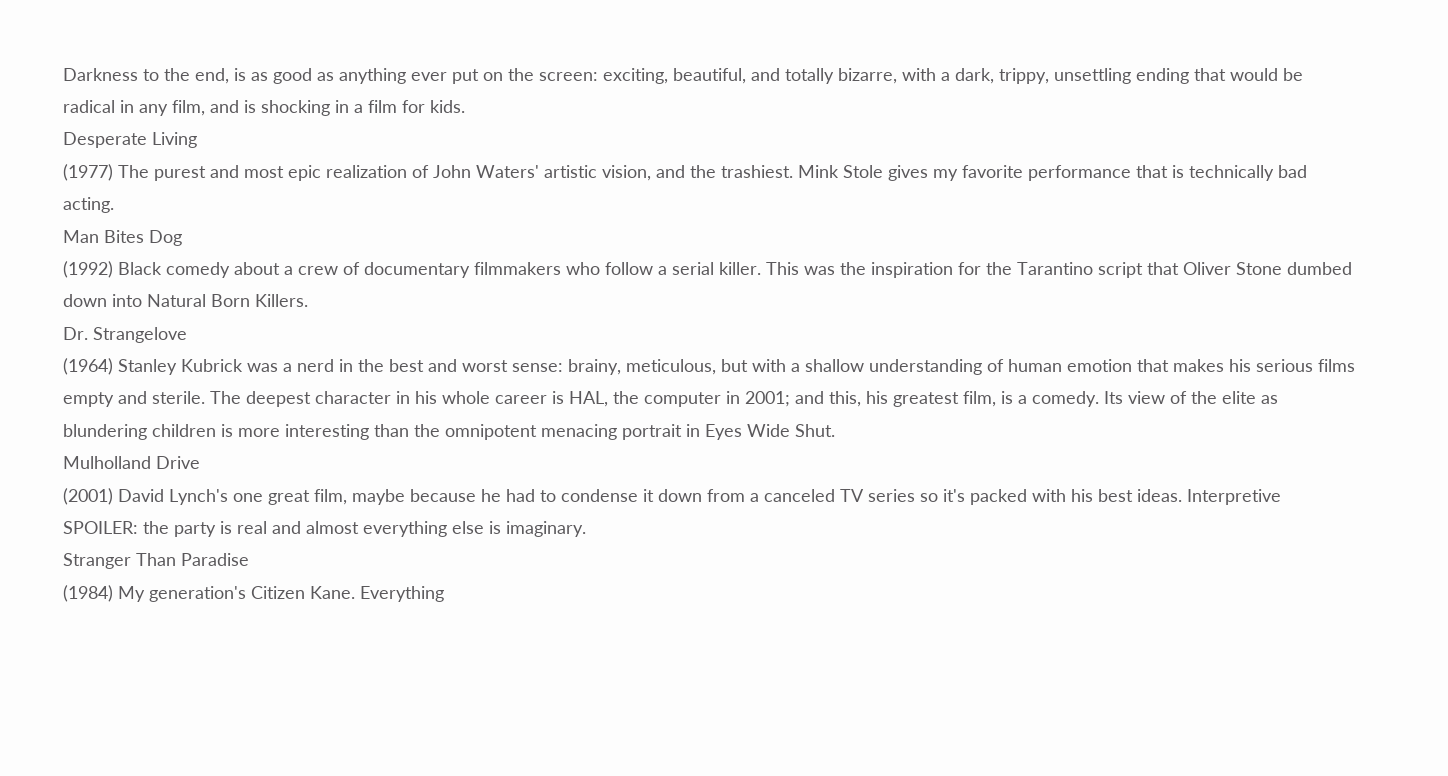Darkness to the end, is as good as anything ever put on the screen: exciting, beautiful, and totally bizarre, with a dark, trippy, unsettling ending that would be radical in any film, and is shocking in a film for kids.
Desperate Living
(1977) The purest and most epic realization of John Waters' artistic vision, and the trashiest. Mink Stole gives my favorite performance that is technically bad acting.
Man Bites Dog
(1992) Black comedy about a crew of documentary filmmakers who follow a serial killer. This was the inspiration for the Tarantino script that Oliver Stone dumbed down into Natural Born Killers.
Dr. Strangelove
(1964) Stanley Kubrick was a nerd in the best and worst sense: brainy, meticulous, but with a shallow understanding of human emotion that makes his serious films empty and sterile. The deepest character in his whole career is HAL, the computer in 2001; and this, his greatest film, is a comedy. Its view of the elite as blundering children is more interesting than the omnipotent menacing portrait in Eyes Wide Shut.
Mulholland Drive
(2001) David Lynch's one great film, maybe because he had to condense it down from a canceled TV series so it's packed with his best ideas. Interpretive SPOILER: the party is real and almost everything else is imaginary.
Stranger Than Paradise
(1984) My generation's Citizen Kane. Everything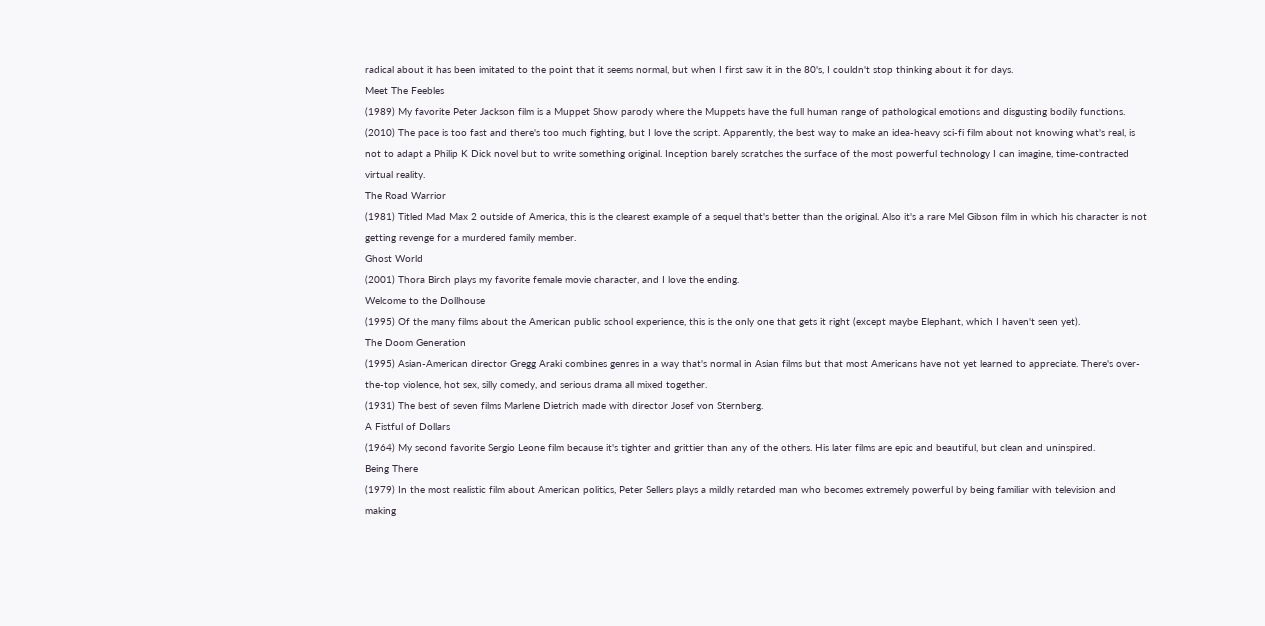radical about it has been imitated to the point that it seems normal, but when I first saw it in the 80's, I couldn't stop thinking about it for days.
Meet The Feebles
(1989) My favorite Peter Jackson film is a Muppet Show parody where the Muppets have the full human range of pathological emotions and disgusting bodily functions.
(2010) The pace is too fast and there's too much fighting, but I love the script. Apparently, the best way to make an idea-heavy sci-fi film about not knowing what's real, is not to adapt a Philip K Dick novel but to write something original. Inception barely scratches the surface of the most powerful technology I can imagine, time-contracted virtual reality.
The Road Warrior
(1981) Titled Mad Max 2 outside of America, this is the clearest example of a sequel that's better than the original. Also it's a rare Mel Gibson film in which his character is not getting revenge for a murdered family member.
Ghost World
(2001) Thora Birch plays my favorite female movie character, and I love the ending.
Welcome to the Dollhouse
(1995) Of the many films about the American public school experience, this is the only one that gets it right (except maybe Elephant, which I haven't seen yet).
The Doom Generation
(1995) Asian-American director Gregg Araki combines genres in a way that's normal in Asian films but that most Americans have not yet learned to appreciate. There's over-the-top violence, hot sex, silly comedy, and serious drama all mixed together.
(1931) The best of seven films Marlene Dietrich made with director Josef von Sternberg.
A Fistful of Dollars
(1964) My second favorite Sergio Leone film because it's tighter and grittier than any of the others. His later films are epic and beautiful, but clean and uninspired.
Being There
(1979) In the most realistic film about American politics, Peter Sellers plays a mildly retarded man who becomes extremely powerful by being familiar with television and making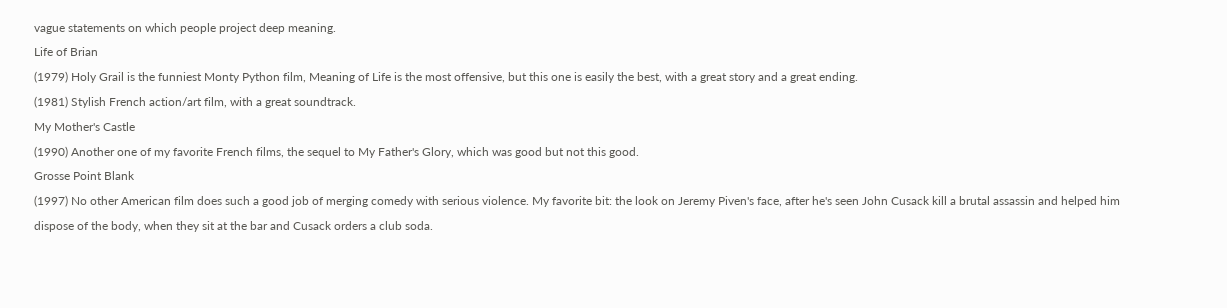vague statements on which people project deep meaning.
Life of Brian
(1979) Holy Grail is the funniest Monty Python film, Meaning of Life is the most offensive, but this one is easily the best, with a great story and a great ending.
(1981) Stylish French action/art film, with a great soundtrack.
My Mother's Castle
(1990) Another one of my favorite French films, the sequel to My Father's Glory, which was good but not this good.
Grosse Point Blank
(1997) No other American film does such a good job of merging comedy with serious violence. My favorite bit: the look on Jeremy Piven's face, after he's seen John Cusack kill a brutal assassin and helped him dispose of the body, when they sit at the bar and Cusack orders a club soda.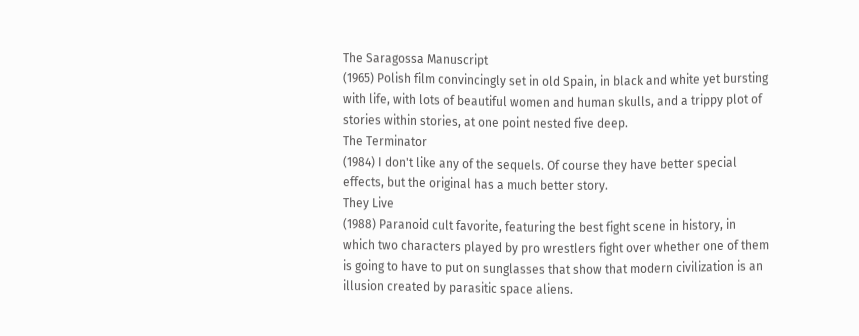The Saragossa Manuscript
(1965) Polish film convincingly set in old Spain, in black and white yet bursting with life, with lots of beautiful women and human skulls, and a trippy plot of stories within stories, at one point nested five deep.
The Terminator
(1984) I don't like any of the sequels. Of course they have better special effects, but the original has a much better story.
They Live
(1988) Paranoid cult favorite, featuring the best fight scene in history, in which two characters played by pro wrestlers fight over whether one of them is going to have to put on sunglasses that show that modern civilization is an illusion created by parasitic space aliens.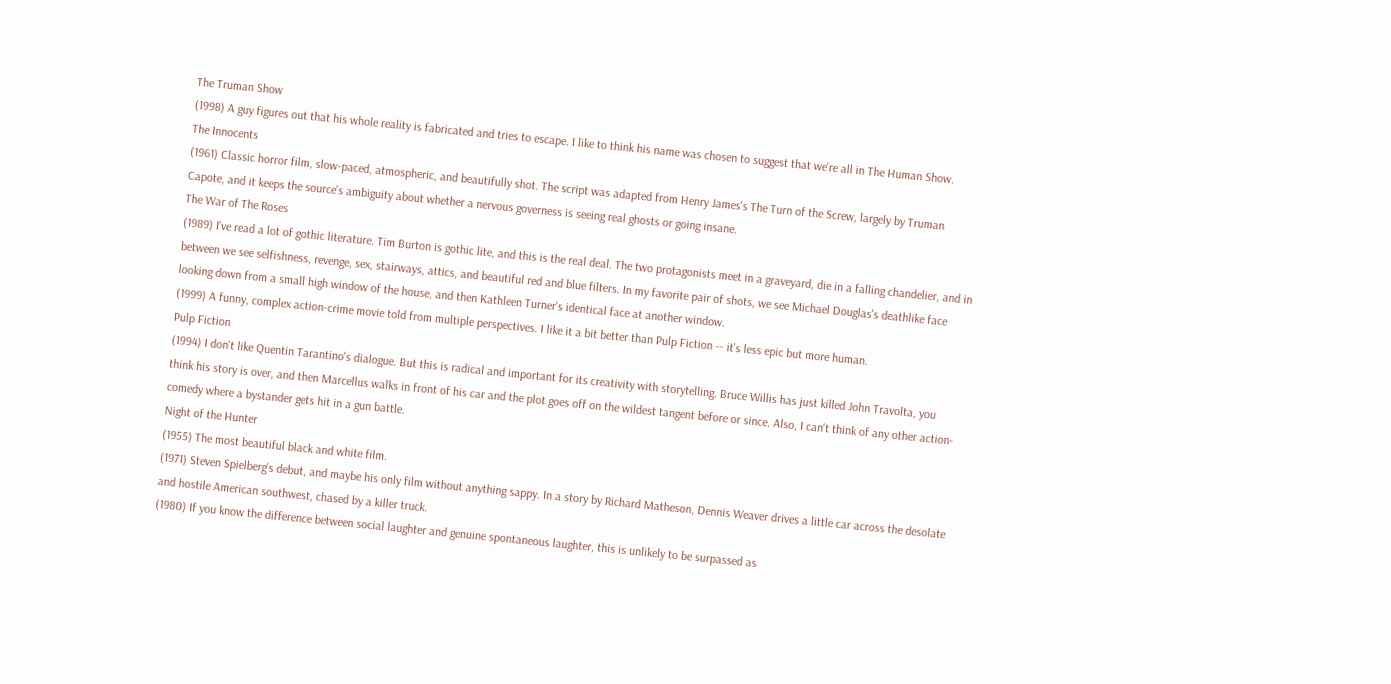The Truman Show
(1998) A guy figures out that his whole reality is fabricated and tries to escape. I like to think his name was chosen to suggest that we're all in The Human Show.
The Innocents
(1961) Classic horror film, slow-paced, atmospheric, and beautifully shot. The script was adapted from Henry James's The Turn of the Screw, largely by Truman Capote, and it keeps the source's ambiguity about whether a nervous governess is seeing real ghosts or going insane.
The War of The Roses
(1989) I've read a lot of gothic literature. Tim Burton is gothic lite, and this is the real deal. The two protagonists meet in a graveyard, die in a falling chandelier, and in between we see selfishness, revenge, sex, stairways, attics, and beautiful red and blue filters. In my favorite pair of shots, we see Michael Douglas's deathlike face looking down from a small high window of the house, and then Kathleen Turner's identical face at another window.
(1999) A funny, complex action-crime movie told from multiple perspectives. I like it a bit better than Pulp Fiction -- it's less epic but more human.
Pulp Fiction
(1994) I don't like Quentin Tarantino's dialogue. But this is radical and important for its creativity with storytelling. Bruce Willis has just killed John Travolta, you think his story is over, and then Marcellus walks in front of his car and the plot goes off on the wildest tangent before or since. Also, I can't think of any other action-comedy where a bystander gets hit in a gun battle.
Night of the Hunter
(1955) The most beautiful black and white film.
(1971) Steven Spielberg's debut, and maybe his only film without anything sappy. In a story by Richard Matheson, Dennis Weaver drives a little car across the desolate and hostile American southwest, chased by a killer truck.
(1980) If you know the difference between social laughter and genuine spontaneous laughter, this is unlikely to be surpassed as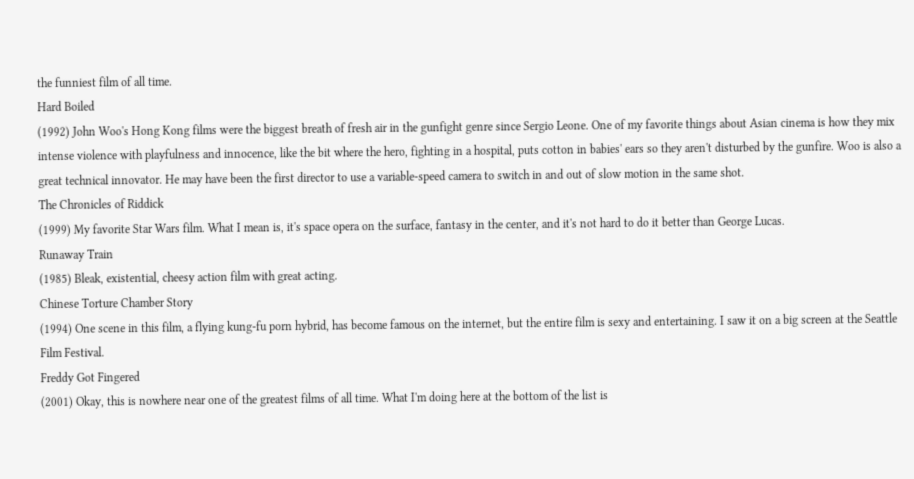the funniest film of all time.
Hard Boiled
(1992) John Woo's Hong Kong films were the biggest breath of fresh air in the gunfight genre since Sergio Leone. One of my favorite things about Asian cinema is how they mix intense violence with playfulness and innocence, like the bit where the hero, fighting in a hospital, puts cotton in babies' ears so they aren't disturbed by the gunfire. Woo is also a great technical innovator. He may have been the first director to use a variable-speed camera to switch in and out of slow motion in the same shot.
The Chronicles of Riddick
(1999) My favorite Star Wars film. What I mean is, it's space opera on the surface, fantasy in the center, and it's not hard to do it better than George Lucas.
Runaway Train
(1985) Bleak, existential, cheesy action film with great acting.
Chinese Torture Chamber Story
(1994) One scene in this film, a flying kung-fu porn hybrid, has become famous on the internet, but the entire film is sexy and entertaining. I saw it on a big screen at the Seattle Film Festival.
Freddy Got Fingered
(2001) Okay, this is nowhere near one of the greatest films of all time. What I'm doing here at the bottom of the list is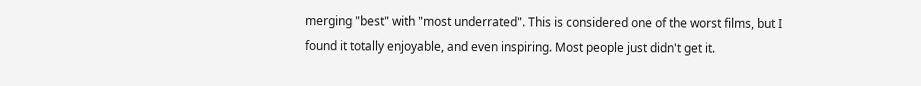merging "best" with "most underrated". This is considered one of the worst films, but I found it totally enjoyable, and even inspiring. Most people just didn't get it.